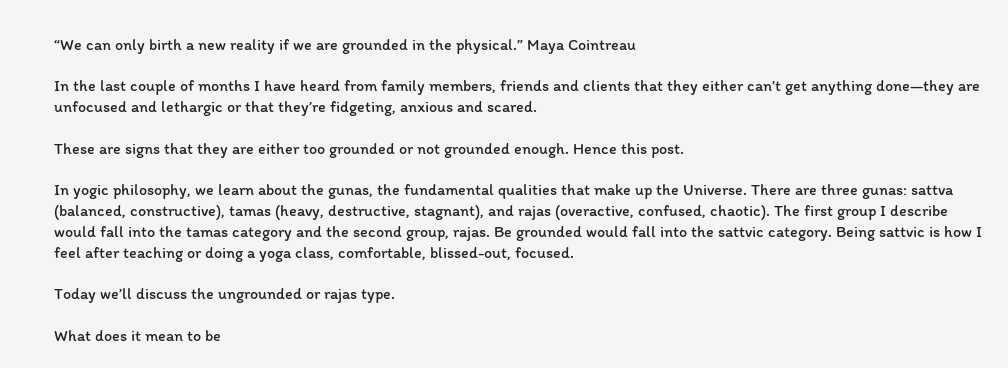“We can only birth a new reality if we are grounded in the physical.” Maya Cointreau

In the last couple of months I have heard from family members, friends and clients that they either can’t get anything done—they are unfocused and lethargic or that they’re fidgeting, anxious and scared.

These are signs that they are either too grounded or not grounded enough. Hence this post.

In yogic philosophy, we learn about the gunas, the fundamental qualities that make up the Universe. There are three gunas: sattva (balanced, constructive), tamas (heavy, destructive, stagnant), and rajas (overactive, confused, chaotic). The first group I describe would fall into the tamas category and the second group, rajas. Be grounded would fall into the sattvic category. Being sattvic is how I feel after teaching or doing a yoga class, comfortable, blissed-out, focused.

Today we’ll discuss the ungrounded or rajas type.

What does it mean to be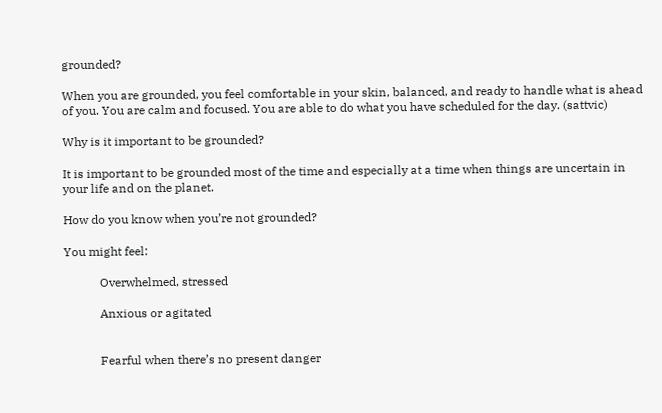grounded?

When you are grounded, you feel comfortable in your skin, balanced, and ready to handle what is ahead of you. You are calm and focused. You are able to do what you have scheduled for the day. (sattvic)

Why is it important to be grounded?

It is important to be grounded most of the time and especially at a time when things are uncertain in your life and on the planet.

How do you know when you’re not grounded?

You might feel:

            Overwhelmed, stressed

            Anxious or agitated


            Fearful when there’s no present danger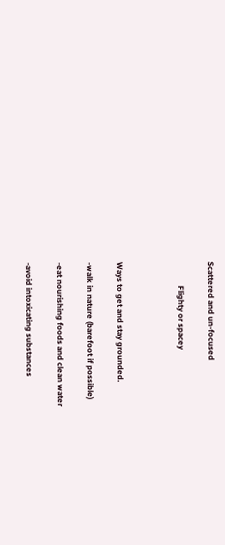Scattered and un-focused

            Flighty or spacey



Ways to get and stay grounded.

-walk in nature (barefoot if possible)

-eat nourishing foods and clean water

-avoid intoxicating substances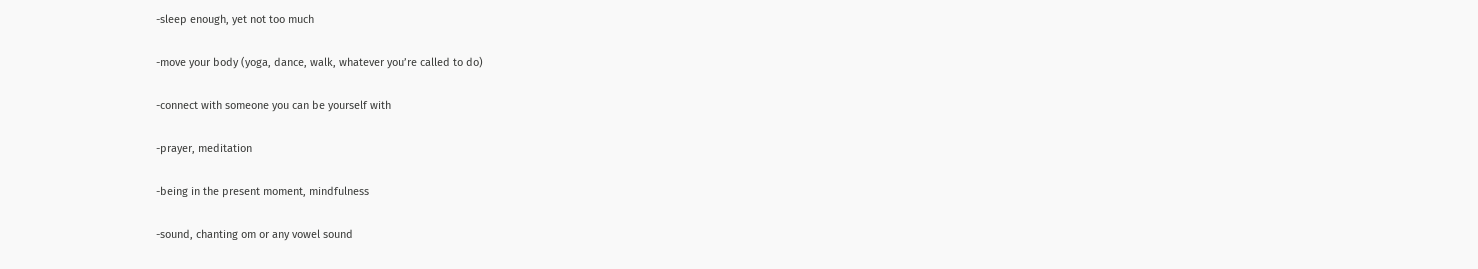-sleep enough, yet not too much

-move your body (yoga, dance, walk, whatever you’re called to do)

-connect with someone you can be yourself with

-prayer, meditation

-being in the present moment, mindfulness

-sound, chanting om or any vowel sound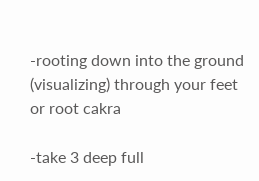-rooting down into the ground (visualizing) through your feet or root cakra

-take 3 deep full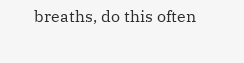breaths, do this often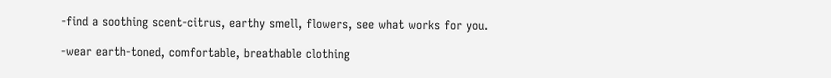-find a soothing scent-citrus, earthy smell, flowers, see what works for you.

-wear earth-toned, comfortable, breathable clothing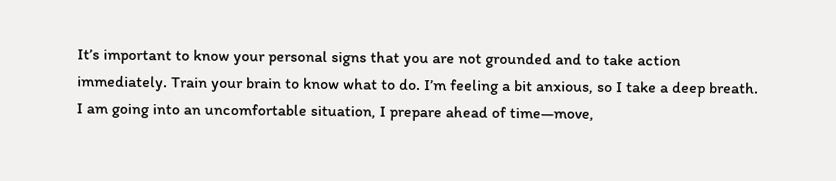It’s important to know your personal signs that you are not grounded and to take action immediately. Train your brain to know what to do. I’m feeling a bit anxious, so I take a deep breath. I am going into an uncomfortable situation, I prepare ahead of time—move,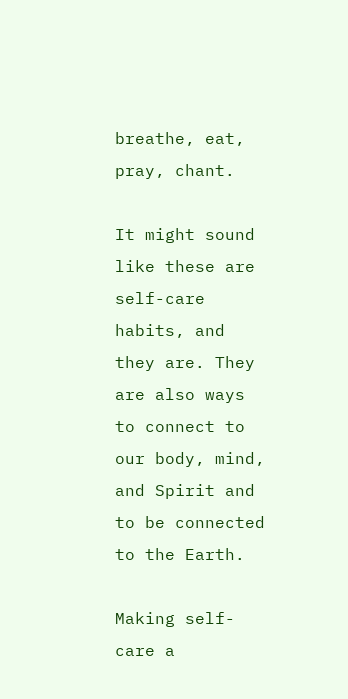breathe, eat, pray, chant.

It might sound like these are self-care habits, and they are. They are also ways to connect to our body, mind, and Spirit and to be connected to the Earth.

Making self-care a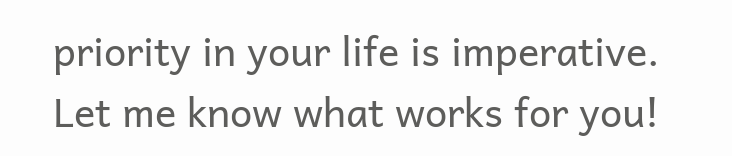priority in your life is imperative. Let me know what works for you!